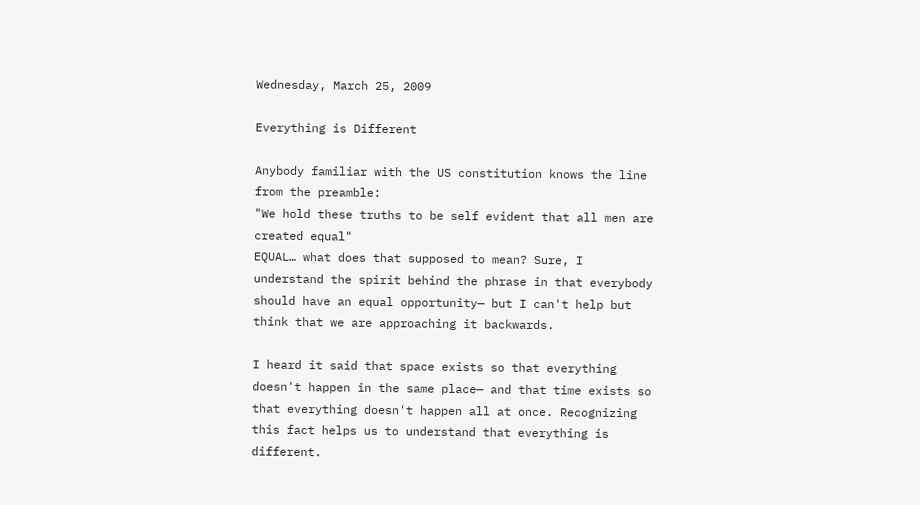Wednesday, March 25, 2009

Everything is Different

Anybody familiar with the US constitution knows the line from the preamble:
"We hold these truths to be self evident that all men are created equal"
EQUAL… what does that supposed to mean? Sure, I understand the spirit behind the phrase in that everybody should have an equal opportunity— but I can't help but think that we are approaching it backwards.

I heard it said that space exists so that everything doesn't happen in the same place— and that time exists so that everything doesn't happen all at once. Recognizing this fact helps us to understand that everything is different.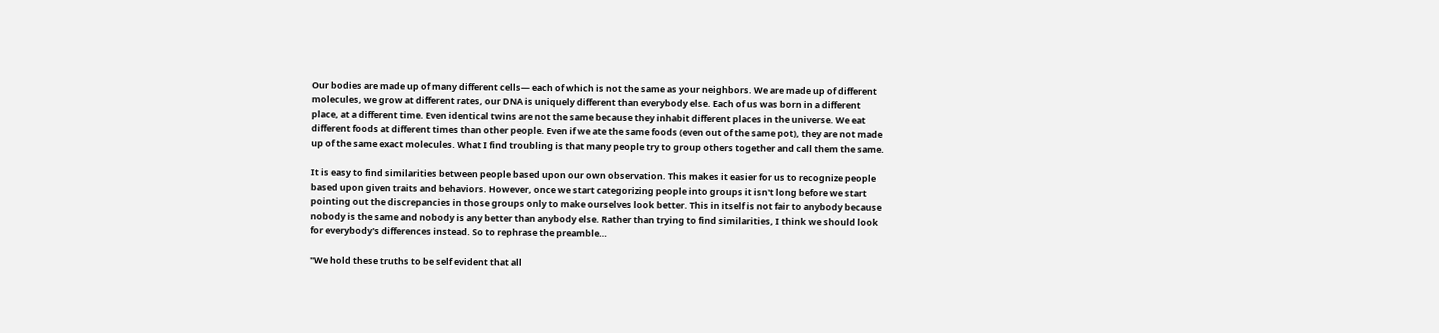Our bodies are made up of many different cells— each of which is not the same as your neighbors. We are made up of different molecules, we grow at different rates, our DNA is uniquely different than everybody else. Each of us was born in a different place, at a different time. Even identical twins are not the same because they inhabit different places in the universe. We eat different foods at different times than other people. Even if we ate the same foods (even out of the same pot), they are not made up of the same exact molecules. What I find troubling is that many people try to group others together and call them the same.

It is easy to find similarities between people based upon our own observation. This makes it easier for us to recognize people based upon given traits and behaviors. However, once we start categorizing people into groups it isn't long before we start pointing out the discrepancies in those groups only to make ourselves look better. This in itself is not fair to anybody because nobody is the same and nobody is any better than anybody else. Rather than trying to find similarities, I think we should look for everybody's differences instead. So to rephrase the preamble…

"We hold these truths to be self evident that all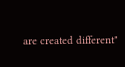are created different"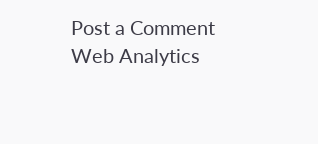Post a Comment
Web Analytics